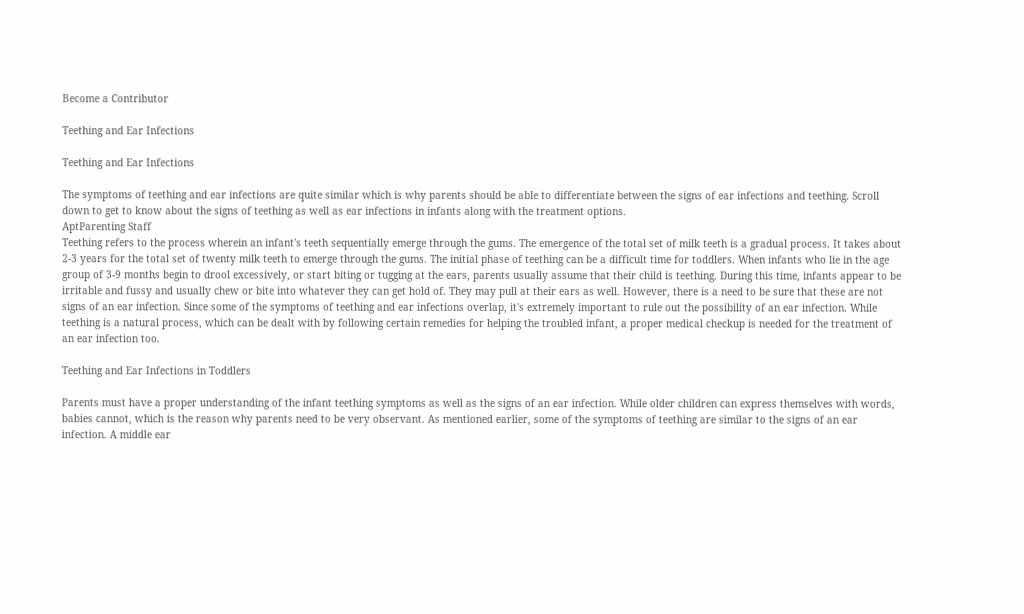Become a Contributor

Teething and Ear Infections

Teething and Ear Infections

The symptoms of teething and ear infections are quite similar which is why parents should be able to differentiate between the signs of ear infections and teething. Scroll down to get to know about the signs of teething as well as ear infections in infants along with the treatment options.
AptParenting Staff
Teething refers to the process wherein an infant's teeth sequentially emerge through the gums. The emergence of the total set of milk teeth is a gradual process. It takes about 2-3 years for the total set of twenty milk teeth to emerge through the gums. The initial phase of teething can be a difficult time for toddlers. When infants who lie in the age group of 3-9 months begin to drool excessively, or start biting or tugging at the ears, parents usually assume that their child is teething. During this time, infants appear to be irritable and fussy and usually chew or bite into whatever they can get hold of. They may pull at their ears as well. However, there is a need to be sure that these are not signs of an ear infection. Since some of the symptoms of teething and ear infections overlap, it's extremely important to rule out the possibility of an ear infection. While teething is a natural process, which can be dealt with by following certain remedies for helping the troubled infant, a proper medical checkup is needed for the treatment of an ear infection too.

Teething and Ear Infections in Toddlers

Parents must have a proper understanding of the infant teething symptoms as well as the signs of an ear infection. While older children can express themselves with words, babies cannot, which is the reason why parents need to be very observant. As mentioned earlier, some of the symptoms of teething are similar to the signs of an ear infection. A middle ear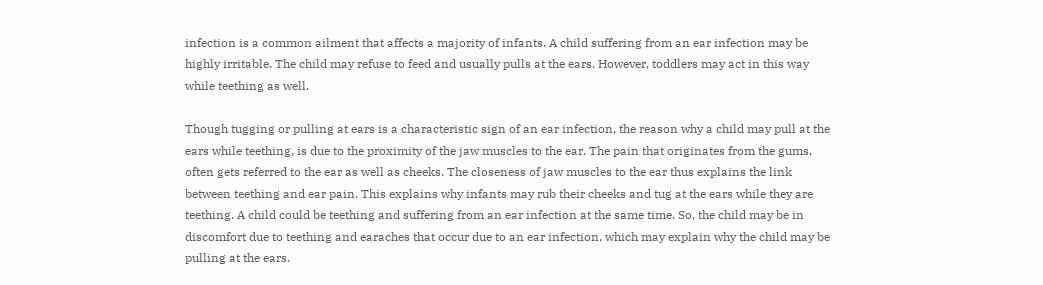infection is a common ailment that affects a majority of infants. A child suffering from an ear infection may be highly irritable. The child may refuse to feed and usually pulls at the ears. However, toddlers may act in this way while teething as well.

Though tugging or pulling at ears is a characteristic sign of an ear infection, the reason why a child may pull at the ears while teething, is due to the proximity of the jaw muscles to the ear. The pain that originates from the gums, often gets referred to the ear as well as cheeks. The closeness of jaw muscles to the ear thus explains the link between teething and ear pain. This explains why infants may rub their cheeks and tug at the ears while they are teething. A child could be teething and suffering from an ear infection at the same time. So, the child may be in discomfort due to teething and earaches that occur due to an ear infection, which may explain why the child may be pulling at the ears.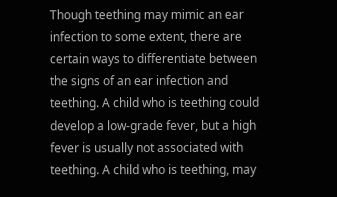Though teething may mimic an ear infection to some extent, there are certain ways to differentiate between the signs of an ear infection and teething. A child who is teething could develop a low-grade fever, but a high fever is usually not associated with teething. A child who is teething, may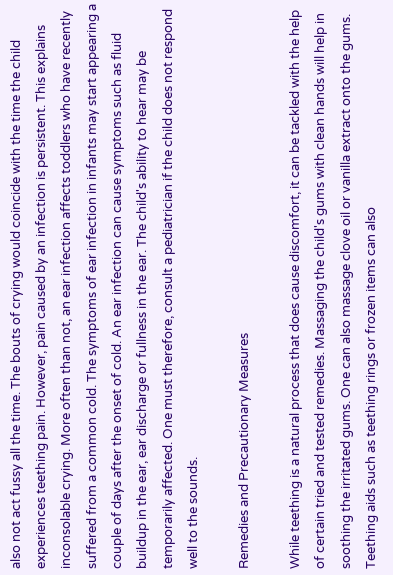also not act fussy all the time. The bouts of crying would coincide with the time the child experiences teething pain. However, pain caused by an infection is persistent. This explains inconsolable crying. More often than not, an ear infection affects toddlers who have recently suffered from a common cold. The symptoms of ear infection in infants may start appearing a couple of days after the onset of cold. An ear infection can cause symptoms such as fluid buildup in the ear, ear discharge or fullness in the ear. The child's ability to hear may be temporarily affected. One must therefore, consult a pediatrician if the child does not respond well to the sounds.

Remedies and Precautionary Measures

While teething is a natural process that does cause discomfort, it can be tackled with the help of certain tried and tested remedies. Massaging the child's gums with clean hands will help in soothing the irritated gums. One can also massage clove oil or vanilla extract onto the gums. Teething aids such as teething rings or frozen items can also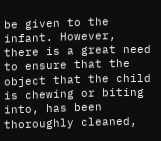be given to the infant. However, there is a great need to ensure that the object that the child is chewing or biting into, has been thoroughly cleaned,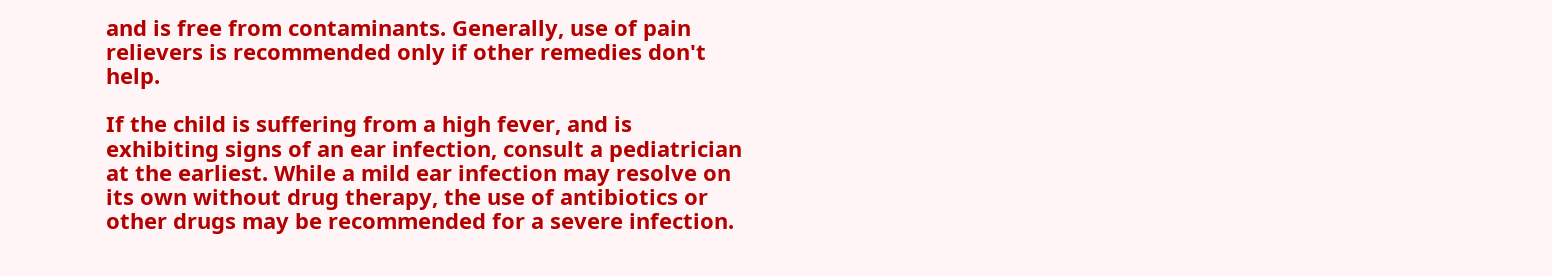and is free from contaminants. Generally, use of pain relievers is recommended only if other remedies don't help.

If the child is suffering from a high fever, and is exhibiting signs of an ear infection, consult a pediatrician at the earliest. While a mild ear infection may resolve on its own without drug therapy, the use of antibiotics or other drugs may be recommended for a severe infection.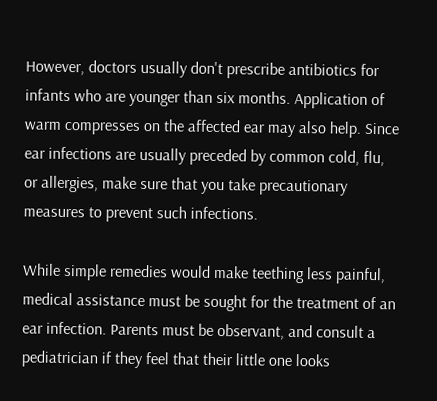However, doctors usually don't prescribe antibiotics for infants who are younger than six months. Application of warm compresses on the affected ear may also help. Since ear infections are usually preceded by common cold, flu, or allergies, make sure that you take precautionary measures to prevent such infections.

While simple remedies would make teething less painful, medical assistance must be sought for the treatment of an ear infection. Parents must be observant, and consult a pediatrician if they feel that their little one looks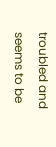troubled and seems to be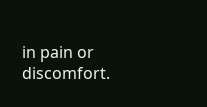in pain or discomfort.